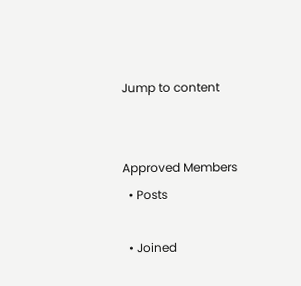Jump to content


Approved Members
  • Posts

  • Joined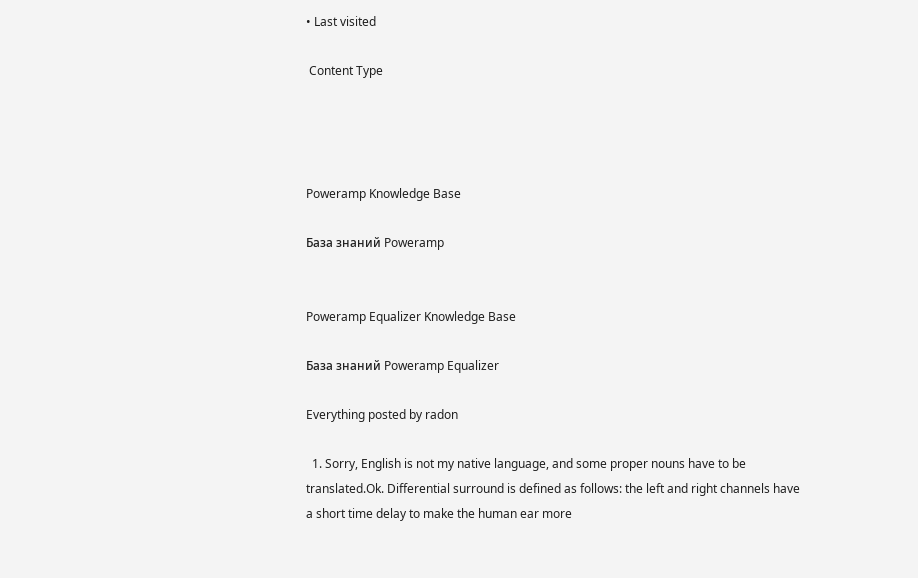• Last visited

 Content Type




Poweramp Knowledge Base

База знаний Poweramp


Poweramp Equalizer Knowledge Base

База знаний Poweramp Equalizer

Everything posted by radon

  1. Sorry, English is not my native language, and some proper nouns have to be translated.Ok. Differential surround is defined as follows: the left and right channels have a short time delay to make the human ear more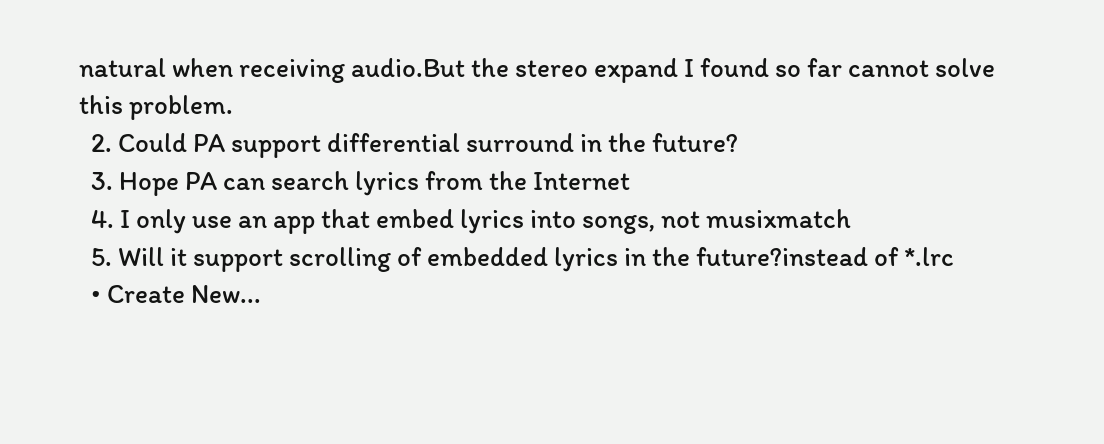natural when receiving audio.But the stereo expand I found so far cannot solve this problem.
  2. Could PA support differential surround in the future?
  3. Hope PA can search lyrics from the Internet
  4. I only use an app that embed lyrics into songs, not musixmatch
  5. Will it support scrolling of embedded lyrics in the future?instead of *.lrc
  • Create New...